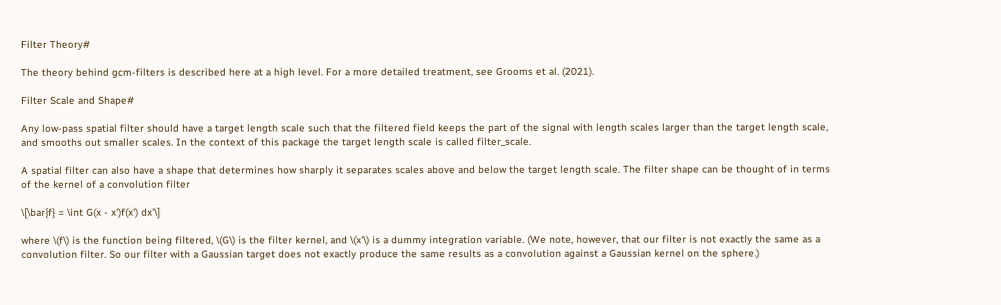Filter Theory#

The theory behind gcm-filters is described here at a high level. For a more detailed treatment, see Grooms et al. (2021).

Filter Scale and Shape#

Any low-pass spatial filter should have a target length scale such that the filtered field keeps the part of the signal with length scales larger than the target length scale, and smooths out smaller scales. In the context of this package the target length scale is called filter_scale.

A spatial filter can also have a shape that determines how sharply it separates scales above and below the target length scale. The filter shape can be thought of in terms of the kernel of a convolution filter

\[\bar{f} = \int G(x - x')f(x') dx'\]

where \(f\) is the function being filtered, \(G\) is the filter kernel, and \(x'\) is a dummy integration variable. (We note, however, that our filter is not exactly the same as a convolution filter. So our filter with a Gaussian target does not exactly produce the same results as a convolution against a Gaussian kernel on the sphere.)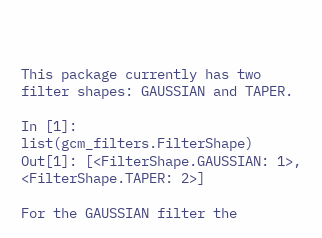This package currently has two filter shapes: GAUSSIAN and TAPER.

In [1]: list(gcm_filters.FilterShape)
Out[1]: [<FilterShape.GAUSSIAN: 1>, <FilterShape.TAPER: 2>]

For the GAUSSIAN filter the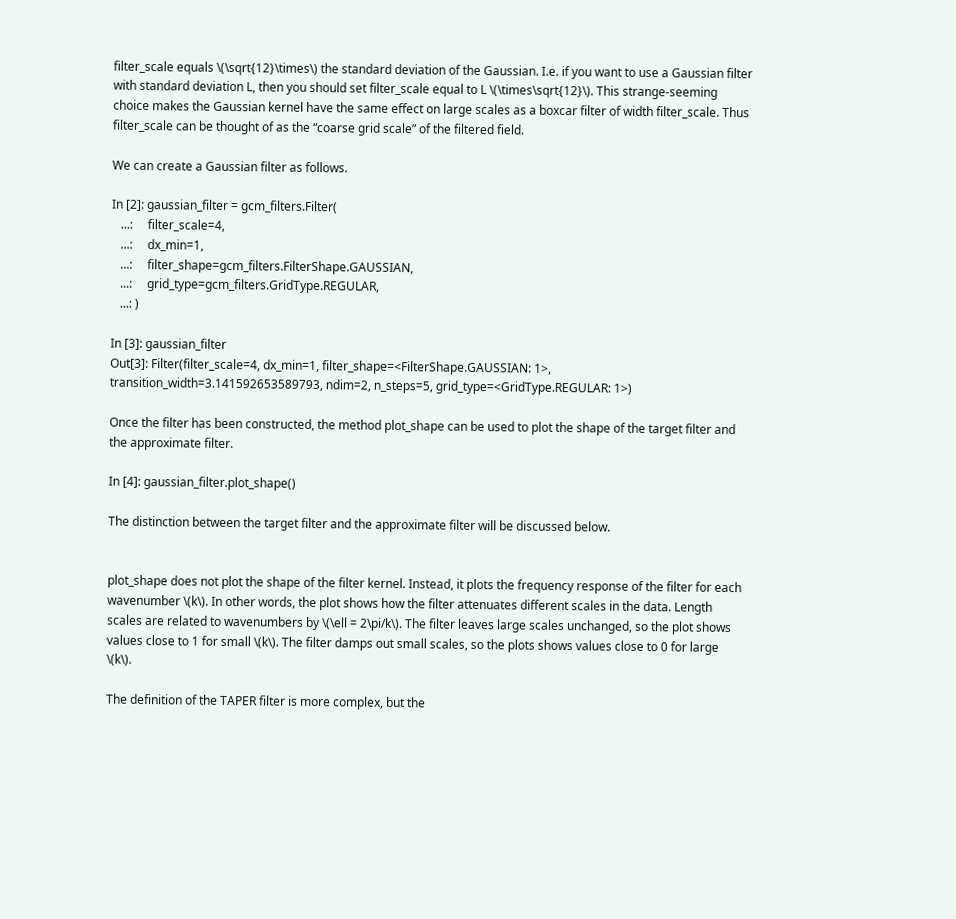filter_scale equals \(\sqrt{12}\times\) the standard deviation of the Gaussian. I.e. if you want to use a Gaussian filter with standard deviation L, then you should set filter_scale equal to L \(\times\sqrt{12}\). This strange-seeming choice makes the Gaussian kernel have the same effect on large scales as a boxcar filter of width filter_scale. Thus filter_scale can be thought of as the “coarse grid scale” of the filtered field.

We can create a Gaussian filter as follows.

In [2]: gaussian_filter = gcm_filters.Filter(
   ...:     filter_scale=4,
   ...:     dx_min=1,
   ...:     filter_shape=gcm_filters.FilterShape.GAUSSIAN,
   ...:     grid_type=gcm_filters.GridType.REGULAR,
   ...: )

In [3]: gaussian_filter
Out[3]: Filter(filter_scale=4, dx_min=1, filter_shape=<FilterShape.GAUSSIAN: 1>, transition_width=3.141592653589793, ndim=2, n_steps=5, grid_type=<GridType.REGULAR: 1>)

Once the filter has been constructed, the method plot_shape can be used to plot the shape of the target filter and the approximate filter.

In [4]: gaussian_filter.plot_shape()

The distinction between the target filter and the approximate filter will be discussed below.


plot_shape does not plot the shape of the filter kernel. Instead, it plots the frequency response of the filter for each wavenumber \(k\). In other words, the plot shows how the filter attenuates different scales in the data. Length scales are related to wavenumbers by \(\ell = 2\pi/k\). The filter leaves large scales unchanged, so the plot shows values close to 1 for small \(k\). The filter damps out small scales, so the plots shows values close to 0 for large \(k\).

The definition of the TAPER filter is more complex, but the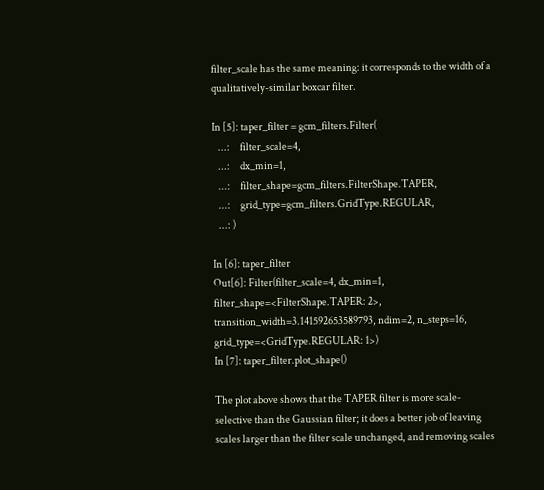filter_scale has the same meaning: it corresponds to the width of a qualitatively-similar boxcar filter.

In [5]: taper_filter = gcm_filters.Filter(
   ...:     filter_scale=4,
   ...:     dx_min=1,
   ...:     filter_shape=gcm_filters.FilterShape.TAPER,
   ...:     grid_type=gcm_filters.GridType.REGULAR,
   ...: )

In [6]: taper_filter
Out[6]: Filter(filter_scale=4, dx_min=1, filter_shape=<FilterShape.TAPER: 2>, transition_width=3.141592653589793, ndim=2, n_steps=16, grid_type=<GridType.REGULAR: 1>)
In [7]: taper_filter.plot_shape()

The plot above shows that the TAPER filter is more scale-selective than the Gaussian filter; it does a better job of leaving scales larger than the filter scale unchanged, and removing scales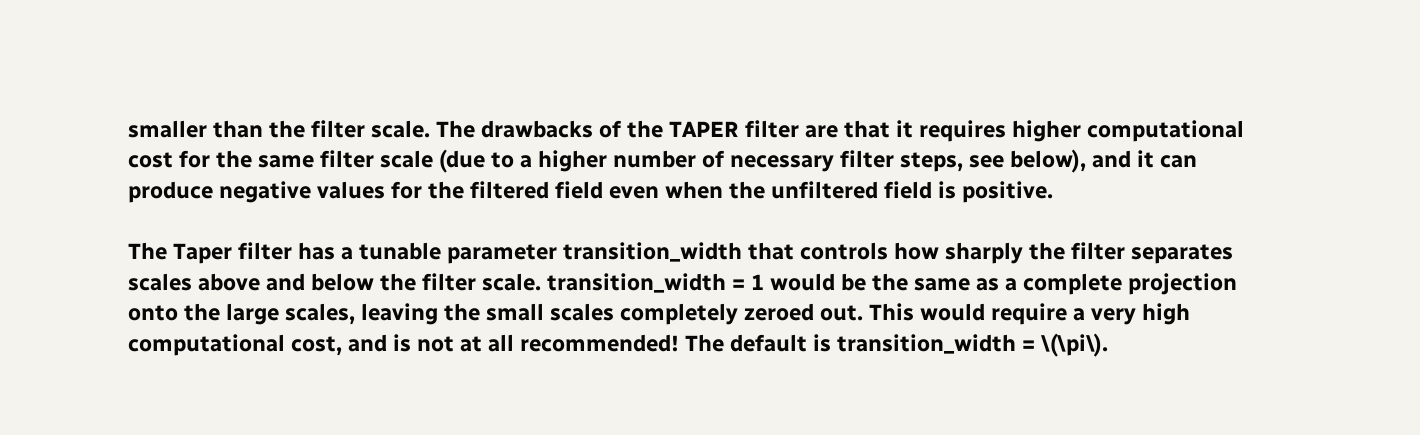smaller than the filter scale. The drawbacks of the TAPER filter are that it requires higher computational cost for the same filter scale (due to a higher number of necessary filter steps, see below), and it can produce negative values for the filtered field even when the unfiltered field is positive.

The Taper filter has a tunable parameter transition_width that controls how sharply the filter separates scales above and below the filter scale. transition_width = 1 would be the same as a complete projection onto the large scales, leaving the small scales completely zeroed out. This would require a very high computational cost, and is not at all recommended! The default is transition_width = \(\pi\).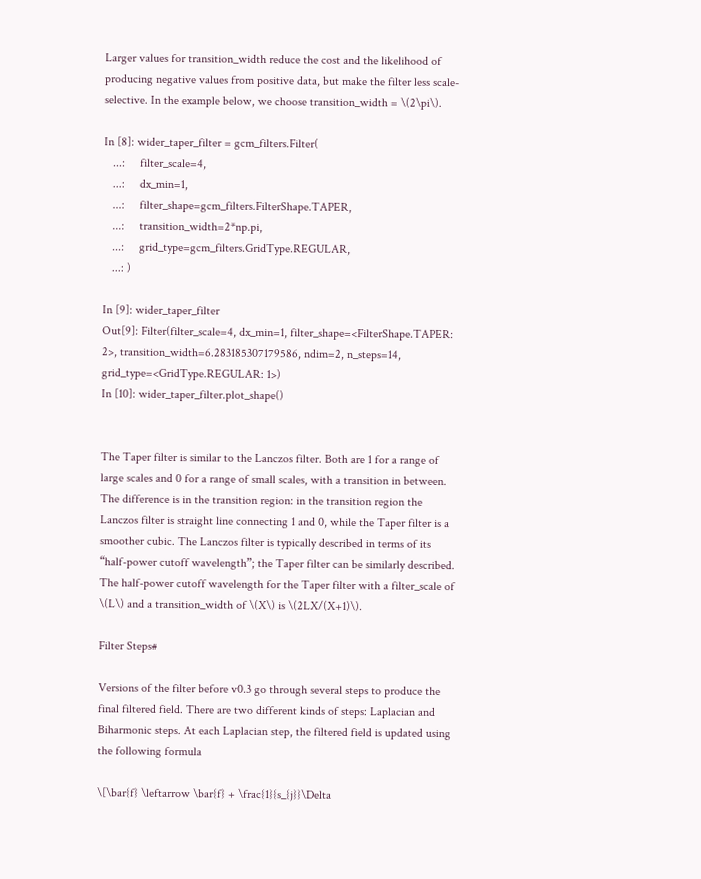Larger values for transition_width reduce the cost and the likelihood of producing negative values from positive data, but make the filter less scale-selective. In the example below, we choose transition_width = \(2\pi\).

In [8]: wider_taper_filter = gcm_filters.Filter(
   ...:     filter_scale=4,
   ...:     dx_min=1,
   ...:     filter_shape=gcm_filters.FilterShape.TAPER,
   ...:     transition_width=2*np.pi,
   ...:     grid_type=gcm_filters.GridType.REGULAR,
   ...: )

In [9]: wider_taper_filter
Out[9]: Filter(filter_scale=4, dx_min=1, filter_shape=<FilterShape.TAPER: 2>, transition_width=6.283185307179586, ndim=2, n_steps=14, grid_type=<GridType.REGULAR: 1>)
In [10]: wider_taper_filter.plot_shape()


The Taper filter is similar to the Lanczos filter. Both are 1 for a range of large scales and 0 for a range of small scales, with a transition in between. The difference is in the transition region: in the transition region the Lanczos filter is straight line connecting 1 and 0, while the Taper filter is a smoother cubic. The Lanczos filter is typically described in terms of its “half-power cutoff wavelength”; the Taper filter can be similarly described. The half-power cutoff wavelength for the Taper filter with a filter_scale of \(L\) and a transition_width of \(X\) is \(2LX/(X+1)\).

Filter Steps#

Versions of the filter before v0.3 go through several steps to produce the final filtered field. There are two different kinds of steps: Laplacian and Biharmonic steps. At each Laplacian step, the filtered field is updated using the following formula

\[\bar{f} \leftarrow \bar{f} + \frac{1}{s_{j}}\Delta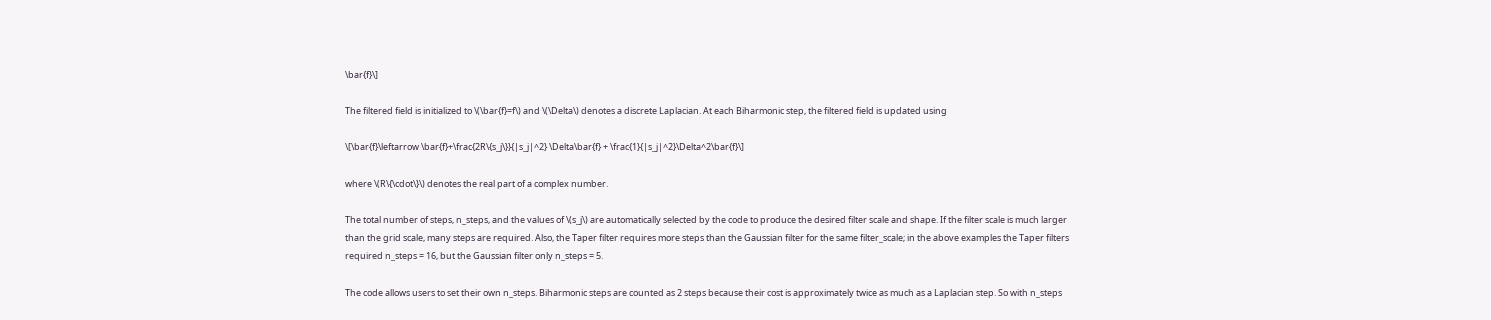\bar{f}\]

The filtered field is initialized to \(\bar{f}=f\) and \(\Delta\) denotes a discrete Laplacian. At each Biharmonic step, the filtered field is updated using

\[\bar{f}\leftarrow \bar{f}+\frac{2R\{s_j\}}{|s_j|^2} \Delta\bar{f} + \frac{1}{|s_j|^2}\Delta^2\bar{f}\]

where \(R\{\cdot\}\) denotes the real part of a complex number.

The total number of steps, n_steps, and the values of \(s_j\) are automatically selected by the code to produce the desired filter scale and shape. If the filter scale is much larger than the grid scale, many steps are required. Also, the Taper filter requires more steps than the Gaussian filter for the same filter_scale; in the above examples the Taper filters required n_steps = 16, but the Gaussian filter only n_steps = 5.

The code allows users to set their own n_steps. Biharmonic steps are counted as 2 steps because their cost is approximately twice as much as a Laplacian step. So with n_steps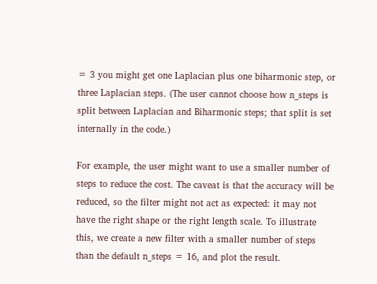= 3 you might get one Laplacian plus one biharmonic step, or three Laplacian steps. (The user cannot choose how n_steps is split between Laplacian and Biharmonic steps; that split is set internally in the code.)

For example, the user might want to use a smaller number of steps to reduce the cost. The caveat is that the accuracy will be reduced, so the filter might not act as expected: it may not have the right shape or the right length scale. To illustrate this, we create a new filter with a smaller number of steps than the default n_steps = 16, and plot the result.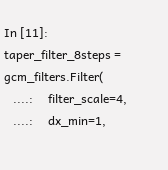In [11]: taper_filter_8steps = gcm_filters.Filter(
   ....:     filter_scale=4,
   ....:     dx_min=1,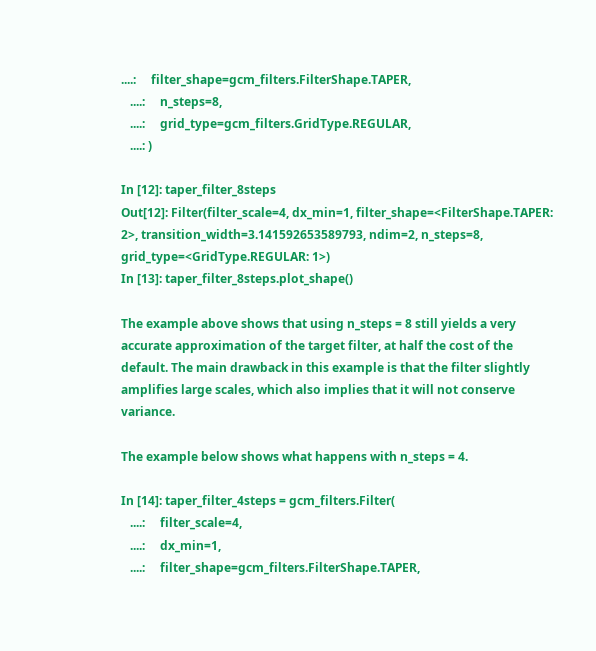....:     filter_shape=gcm_filters.FilterShape.TAPER,
   ....:     n_steps=8,
   ....:     grid_type=gcm_filters.GridType.REGULAR,
   ....: )

In [12]: taper_filter_8steps
Out[12]: Filter(filter_scale=4, dx_min=1, filter_shape=<FilterShape.TAPER: 2>, transition_width=3.141592653589793, ndim=2, n_steps=8, grid_type=<GridType.REGULAR: 1>)
In [13]: taper_filter_8steps.plot_shape()

The example above shows that using n_steps = 8 still yields a very accurate approximation of the target filter, at half the cost of the default. The main drawback in this example is that the filter slightly amplifies large scales, which also implies that it will not conserve variance.

The example below shows what happens with n_steps = 4.

In [14]: taper_filter_4steps = gcm_filters.Filter(
   ....:     filter_scale=4,
   ....:     dx_min=1,
   ....:     filter_shape=gcm_filters.FilterShape.TAPER,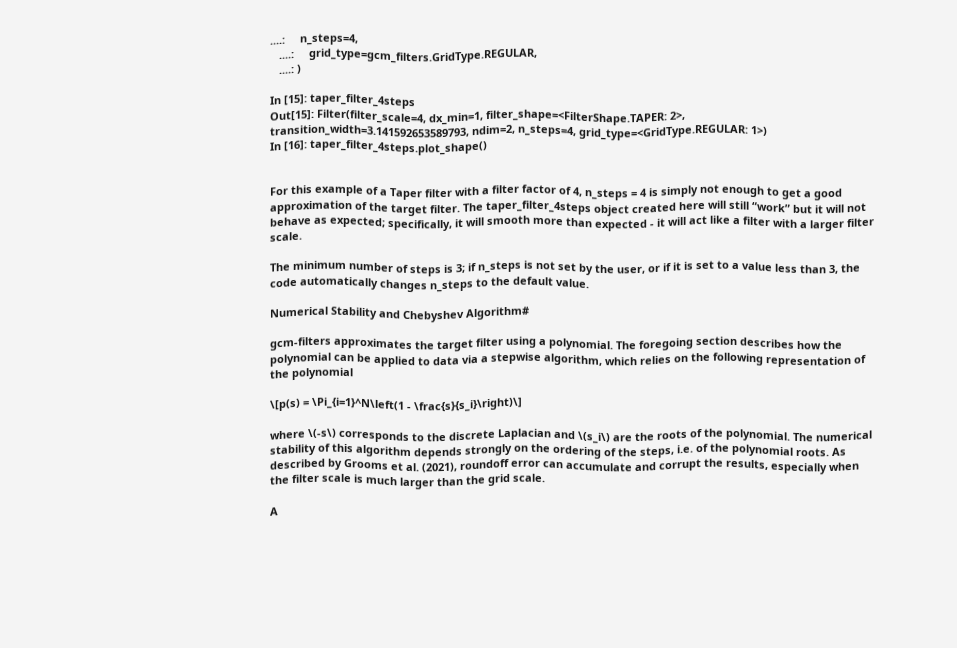....:     n_steps=4,
   ....:     grid_type=gcm_filters.GridType.REGULAR,
   ....: )

In [15]: taper_filter_4steps
Out[15]: Filter(filter_scale=4, dx_min=1, filter_shape=<FilterShape.TAPER: 2>, transition_width=3.141592653589793, ndim=2, n_steps=4, grid_type=<GridType.REGULAR: 1>)
In [16]: taper_filter_4steps.plot_shape()


For this example of a Taper filter with a filter factor of 4, n_steps = 4 is simply not enough to get a good approximation of the target filter. The taper_filter_4steps object created here will still “work” but it will not behave as expected; specifically, it will smooth more than expected - it will act like a filter with a larger filter scale.

The minimum number of steps is 3; if n_steps is not set by the user, or if it is set to a value less than 3, the code automatically changes n_steps to the default value.

Numerical Stability and Chebyshev Algorithm#

gcm-filters approximates the target filter using a polynomial. The foregoing section describes how the polynomial can be applied to data via a stepwise algorithm, which relies on the following representation of the polynomial

\[p(s) = \Pi_{i=1}^N\left(1 - \frac{s}{s_i}\right)\]

where \(-s\) corresponds to the discrete Laplacian and \(s_i\) are the roots of the polynomial. The numerical stability of this algorithm depends strongly on the ordering of the steps, i.e. of the polynomial roots. As described by Grooms et al. (2021), roundoff error can accumulate and corrupt the results, especially when the filter scale is much larger than the grid scale.

A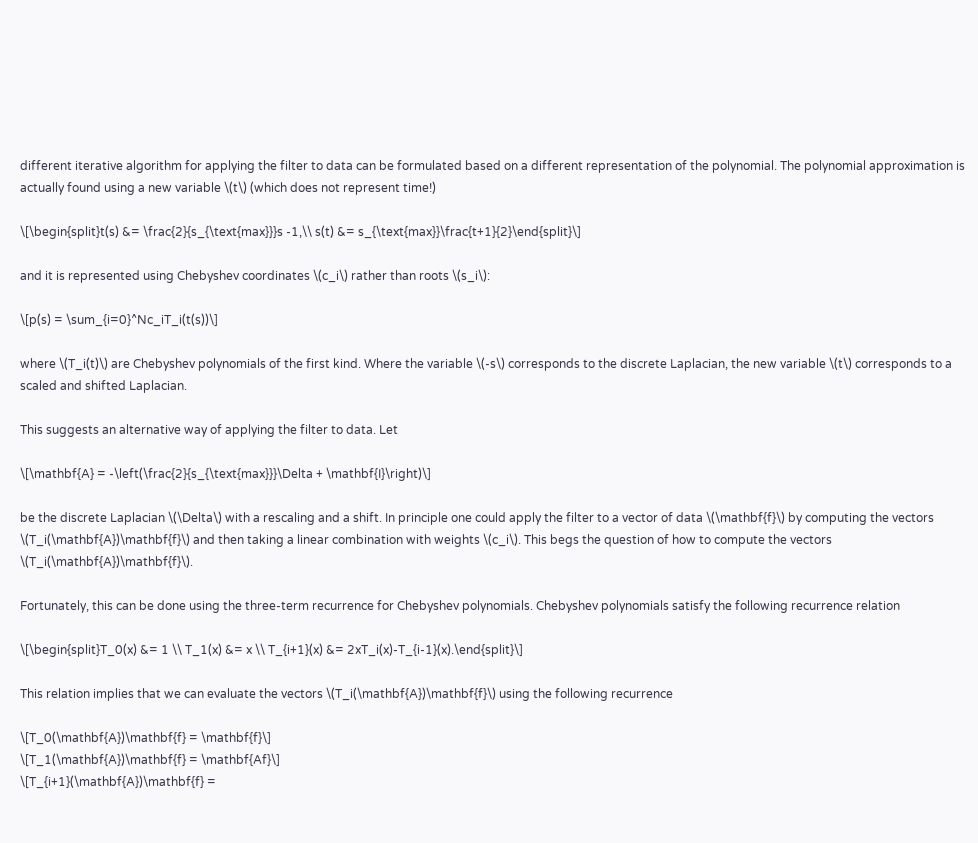different iterative algorithm for applying the filter to data can be formulated based on a different representation of the polynomial. The polynomial approximation is actually found using a new variable \(t\) (which does not represent time!)

\[\begin{split}t(s) &= \frac{2}{s_{\text{max}}}s -1,\\ s(t) &= s_{\text{max}}\frac{t+1}{2}\end{split}\]

and it is represented using Chebyshev coordinates \(c_i\) rather than roots \(s_i\):

\[p(s) = \sum_{i=0}^Nc_iT_i(t(s))\]

where \(T_i(t)\) are Chebyshev polynomials of the first kind. Where the variable \(-s\) corresponds to the discrete Laplacian, the new variable \(t\) corresponds to a scaled and shifted Laplacian.

This suggests an alternative way of applying the filter to data. Let

\[\mathbf{A} = -\left(\frac{2}{s_{\text{max}}}\Delta + \mathbf{I}\right)\]

be the discrete Laplacian \(\Delta\) with a rescaling and a shift. In principle one could apply the filter to a vector of data \(\mathbf{f}\) by computing the vectors \(T_i(\mathbf{A})\mathbf{f}\) and then taking a linear combination with weights \(c_i\). This begs the question of how to compute the vectors \(T_i(\mathbf{A})\mathbf{f}\).

Fortunately, this can be done using the three-term recurrence for Chebyshev polynomials. Chebyshev polynomials satisfy the following recurrence relation

\[\begin{split}T_0(x) &= 1 \\ T_1(x) &= x \\ T_{i+1}(x) &= 2xT_i(x)-T_{i-1}(x).\end{split}\]

This relation implies that we can evaluate the vectors \(T_i(\mathbf{A})\mathbf{f}\) using the following recurrence

\[T_0(\mathbf{A})\mathbf{f} = \mathbf{f}\]
\[T_1(\mathbf{A})\mathbf{f} = \mathbf{Af}\]
\[T_{i+1}(\mathbf{A})\mathbf{f} =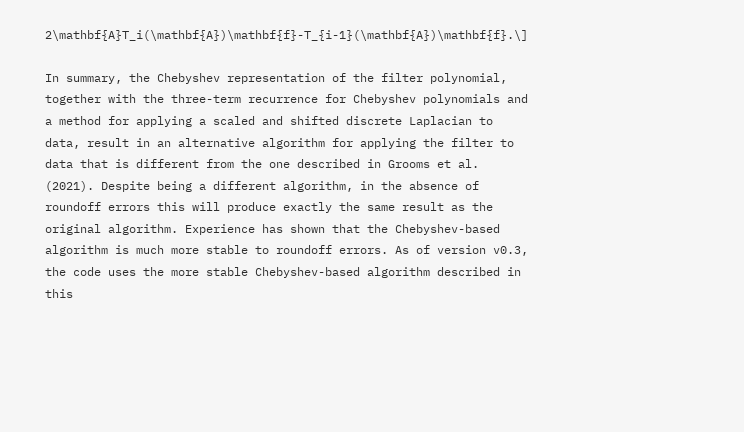2\mathbf{A}T_i(\mathbf{A})\mathbf{f}-T_{i-1}(\mathbf{A})\mathbf{f}.\]

In summary, the Chebyshev representation of the filter polynomial, together with the three-term recurrence for Chebyshev polynomials and a method for applying a scaled and shifted discrete Laplacian to data, result in an alternative algorithm for applying the filter to data that is different from the one described in Grooms et al. (2021). Despite being a different algorithm, in the absence of roundoff errors this will produce exactly the same result as the original algorithm. Experience has shown that the Chebyshev-based algorithm is much more stable to roundoff errors. As of version v0.3, the code uses the more stable Chebyshev-based algorithm described in this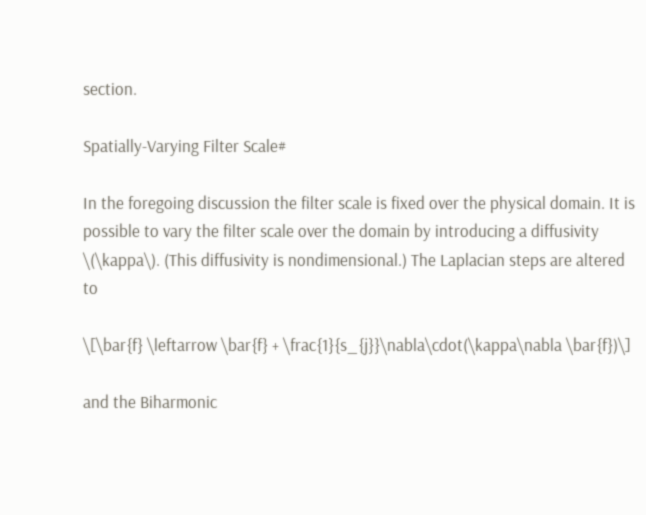section.

Spatially-Varying Filter Scale#

In the foregoing discussion the filter scale is fixed over the physical domain. It is possible to vary the filter scale over the domain by introducing a diffusivity \(\kappa\). (This diffusivity is nondimensional.) The Laplacian steps are altered to

\[\bar{f} \leftarrow \bar{f} + \frac{1}{s_{j}}\nabla\cdot(\kappa\nabla \bar{f})\]

and the Biharmonic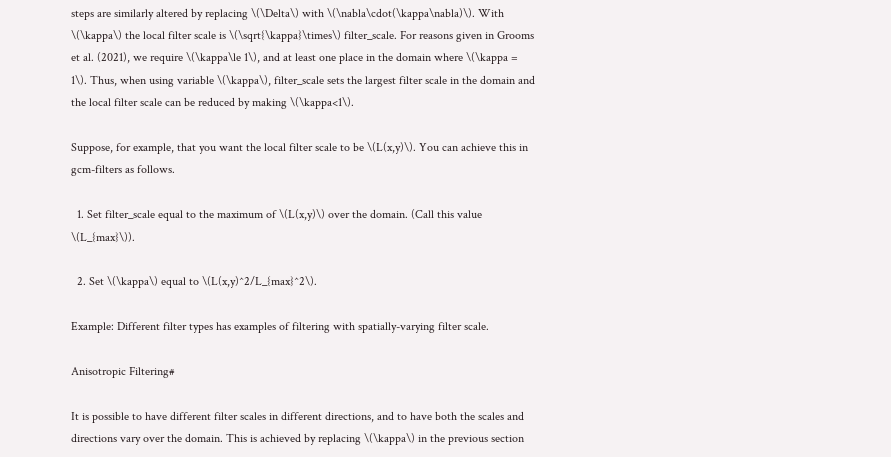steps are similarly altered by replacing \(\Delta\) with \(\nabla\cdot(\kappa\nabla)\). With \(\kappa\) the local filter scale is \(\sqrt{\kappa}\times\) filter_scale. For reasons given in Grooms et al. (2021), we require \(\kappa\le 1\), and at least one place in the domain where \(\kappa = 1\). Thus, when using variable \(\kappa\), filter_scale sets the largest filter scale in the domain and the local filter scale can be reduced by making \(\kappa<1\).

Suppose, for example, that you want the local filter scale to be \(L(x,y)\). You can achieve this in gcm-filters as follows.

  1. Set filter_scale equal to the maximum of \(L(x,y)\) over the domain. (Call this value \(L_{max}\)).

  2. Set \(\kappa\) equal to \(L(x,y)^2/L_{max}^2\).

Example: Different filter types has examples of filtering with spatially-varying filter scale.

Anisotropic Filtering#

It is possible to have different filter scales in different directions, and to have both the scales and directions vary over the domain. This is achieved by replacing \(\kappa\) in the previous section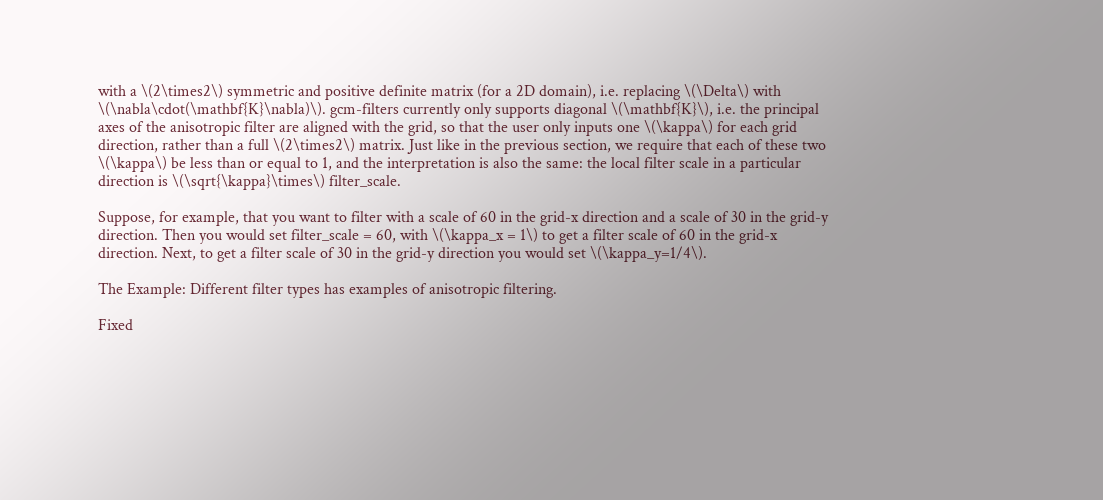with a \(2\times2\) symmetric and positive definite matrix (for a 2D domain), i.e. replacing \(\Delta\) with \(\nabla\cdot(\mathbf{K}\nabla)\). gcm-filters currently only supports diagonal \(\mathbf{K}\), i.e. the principal axes of the anisotropic filter are aligned with the grid, so that the user only inputs one \(\kappa\) for each grid direction, rather than a full \(2\times2\) matrix. Just like in the previous section, we require that each of these two \(\kappa\) be less than or equal to 1, and the interpretation is also the same: the local filter scale in a particular direction is \(\sqrt{\kappa}\times\) filter_scale.

Suppose, for example, that you want to filter with a scale of 60 in the grid-x direction and a scale of 30 in the grid-y direction. Then you would set filter_scale = 60, with \(\kappa_x = 1\) to get a filter scale of 60 in the grid-x direction. Next, to get a filter scale of 30 in the grid-y direction you would set \(\kappa_y=1/4\).

The Example: Different filter types has examples of anisotropic filtering.

Fixed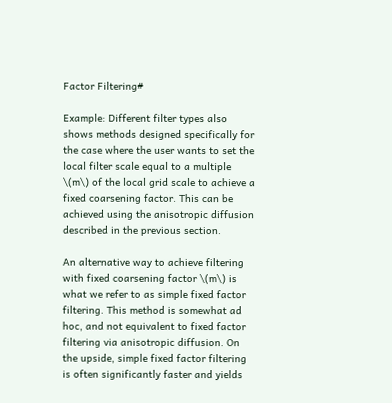Factor Filtering#

Example: Different filter types also shows methods designed specifically for the case where the user wants to set the local filter scale equal to a multiple \(m\) of the local grid scale to achieve a fixed coarsening factor. This can be achieved using the anisotropic diffusion described in the previous section.

An alternative way to achieve filtering with fixed coarsening factor \(m\) is what we refer to as simple fixed factor filtering. This method is somewhat ad hoc, and not equivalent to fixed factor filtering via anisotropic diffusion. On the upside, simple fixed factor filtering is often significantly faster and yields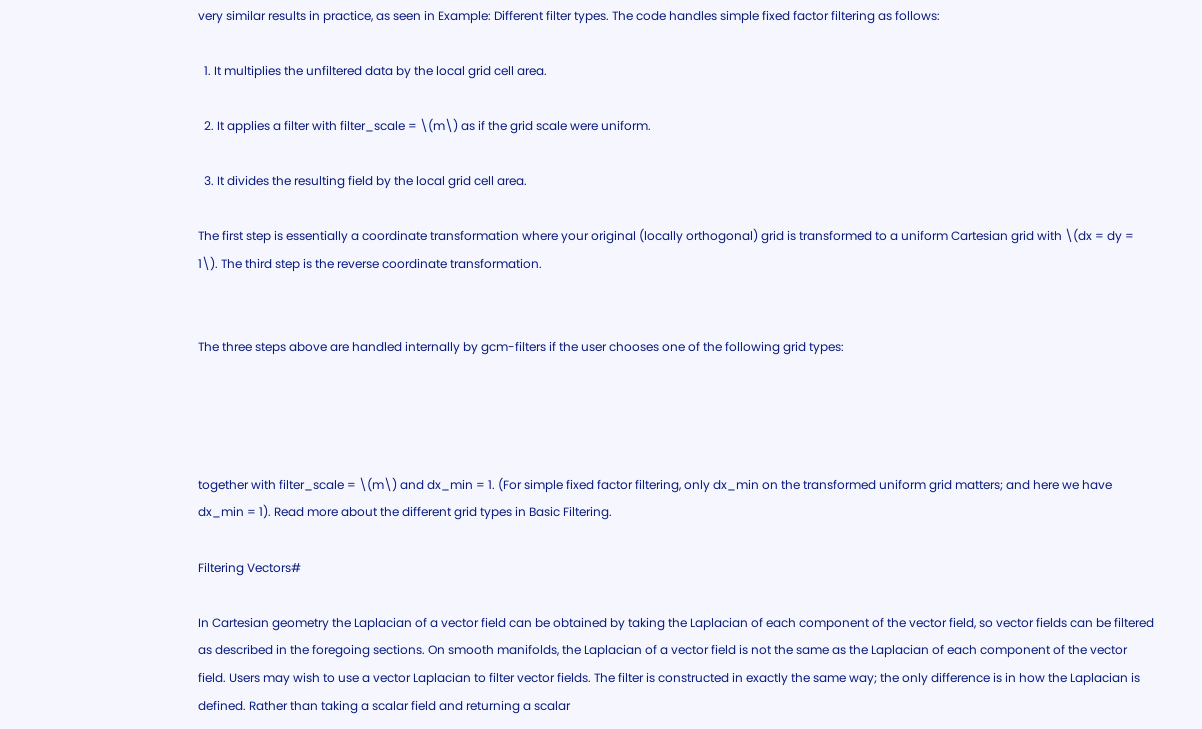very similar results in practice, as seen in Example: Different filter types. The code handles simple fixed factor filtering as follows:

  1. It multiplies the unfiltered data by the local grid cell area.

  2. It applies a filter with filter_scale = \(m\) as if the grid scale were uniform.

  3. It divides the resulting field by the local grid cell area.

The first step is essentially a coordinate transformation where your original (locally orthogonal) grid is transformed to a uniform Cartesian grid with \(dx = dy = 1\). The third step is the reverse coordinate transformation.


The three steps above are handled internally by gcm-filters if the user chooses one of the following grid types:




together with filter_scale = \(m\) and dx_min = 1. (For simple fixed factor filtering, only dx_min on the transformed uniform grid matters; and here we have dx_min = 1). Read more about the different grid types in Basic Filtering.

Filtering Vectors#

In Cartesian geometry the Laplacian of a vector field can be obtained by taking the Laplacian of each component of the vector field, so vector fields can be filtered as described in the foregoing sections. On smooth manifolds, the Laplacian of a vector field is not the same as the Laplacian of each component of the vector field. Users may wish to use a vector Laplacian to filter vector fields. The filter is constructed in exactly the same way; the only difference is in how the Laplacian is defined. Rather than taking a scalar field and returning a scalar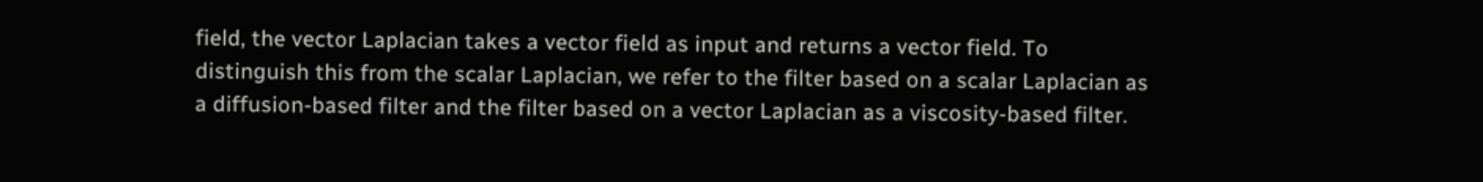field, the vector Laplacian takes a vector field as input and returns a vector field. To distinguish this from the scalar Laplacian, we refer to the filter based on a scalar Laplacian as a diffusion-based filter and the filter based on a vector Laplacian as a viscosity-based filter.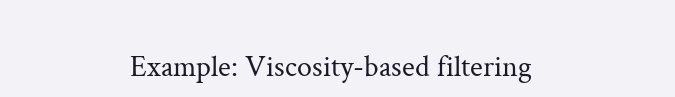Example: Viscosity-based filtering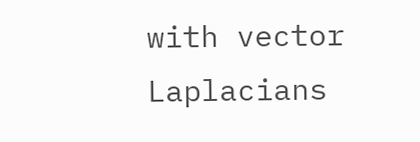with vector Laplacians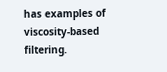has examples of viscosity-based filtering.